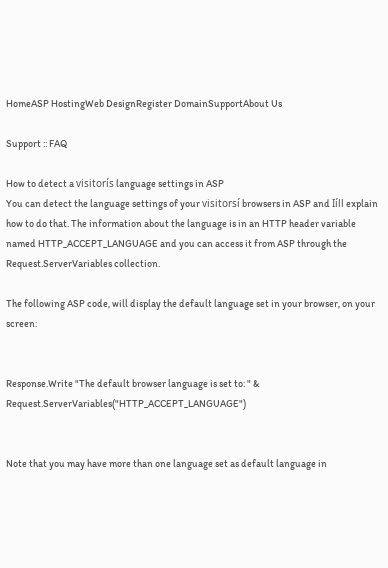HomeASP HostingWeb DesignRegister DomainSupportAbout Us

Support :: FAQ

How to detect a visitorís language settings in ASP
You can detect the language settings of your visitorsí browsers in ASP and Iíll explain how to do that. The information about the language is in an HTTP header variable named HTTP_ACCEPT_LANGUAGE and you can access it from ASP through the Request.ServerVariables collection.

The following ASP code, will display the default language set in your browser, on your screen:


Response.Write "The default browser language is set to: " & Request.ServerVariables("HTTP_ACCEPT_LANGUAGE")


Note that you may have more than one language set as default language in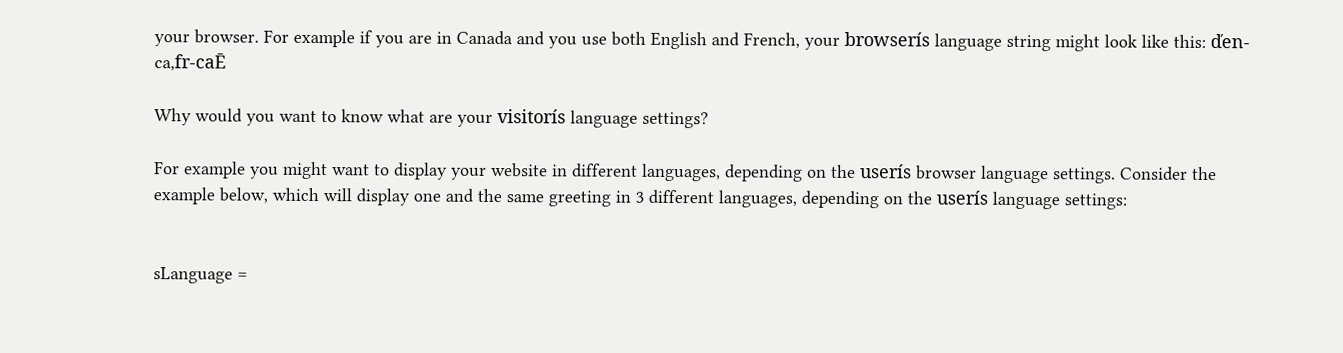your browser. For example if you are in Canada and you use both English and French, your browserís language string might look like this: ďen-ca,fr-caĒ

Why would you want to know what are your visitorís language settings?

For example you might want to display your website in different languages, depending on the userís browser language settings. Consider the example below, which will display one and the same greeting in 3 different languages, depending on the userís language settings:


sLanguage =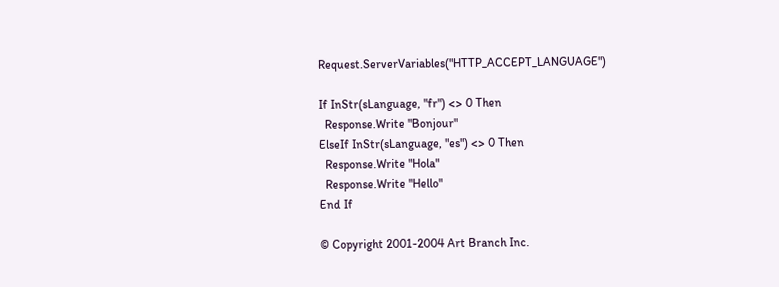Request.ServerVariables("HTTP_ACCEPT_LANGUAGE")

If InStr(sLanguage, "fr") <> 0 Then
  Response.Write "Bonjour"
ElseIf InStr(sLanguage, "es") <> 0 Then
  Response.Write "Hola"
  Response.Write "Hello"
End If

© Copyright 2001-2004 Art Branch Inc.